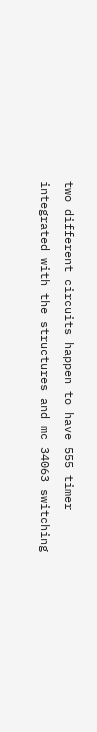two different circuits happen to have 555 timer integrated with the structures and mc 34063 switching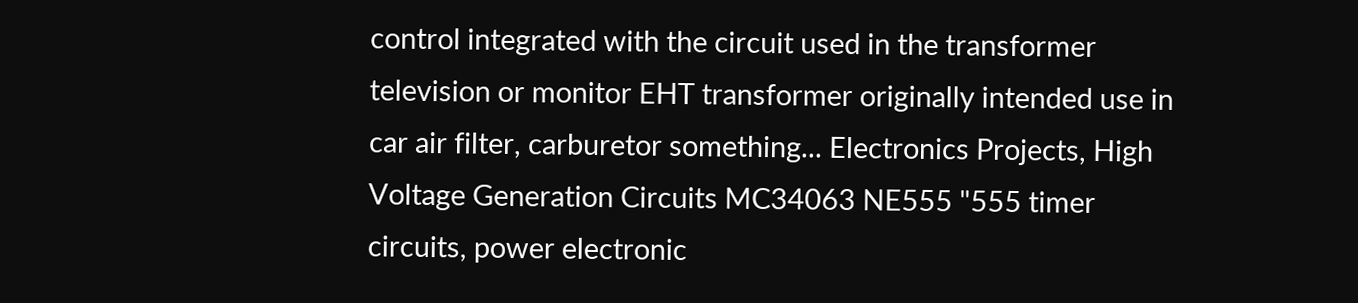control integrated with the circuit used in the transformer television or monitor EHT transformer originally intended use in car air filter, carburetor something... Electronics Projects, High Voltage Generation Circuits MC34063 NE555 "555 timer circuits, power electronic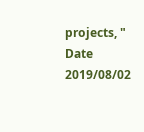projects, " Date 2019/08/02